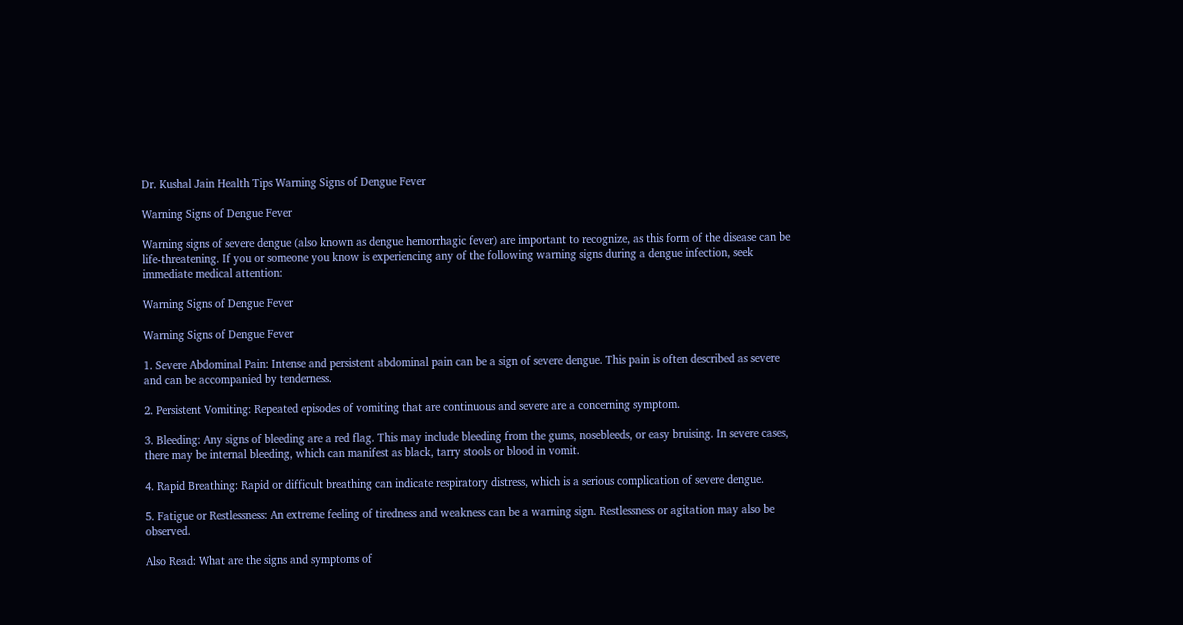Dr. Kushal Jain Health Tips Warning Signs of Dengue Fever

Warning Signs of Dengue Fever

Warning signs of severe dengue (also known as dengue hemorrhagic fever) are important to recognize, as this form of the disease can be life-threatening. If you or someone you know is experiencing any of the following warning signs during a dengue infection, seek immediate medical attention:

Warning Signs of Dengue Fever

Warning Signs of Dengue Fever

1. Severe Abdominal Pain: Intense and persistent abdominal pain can be a sign of severe dengue. This pain is often described as severe and can be accompanied by tenderness.

2. Persistent Vomiting: Repeated episodes of vomiting that are continuous and severe are a concerning symptom.

3. Bleeding: Any signs of bleeding are a red flag. This may include bleeding from the gums, nosebleeds, or easy bruising. In severe cases, there may be internal bleeding, which can manifest as black, tarry stools or blood in vomit.

4. Rapid Breathing: Rapid or difficult breathing can indicate respiratory distress, which is a serious complication of severe dengue.

5. Fatigue or Restlessness: An extreme feeling of tiredness and weakness can be a warning sign. Restlessness or agitation may also be observed.

Also Read: What are the signs and symptoms of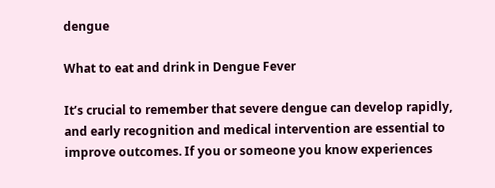dengue

What to eat and drink in Dengue Fever

It’s crucial to remember that severe dengue can develop rapidly, and early recognition and medical intervention are essential to improve outcomes. If you or someone you know experiences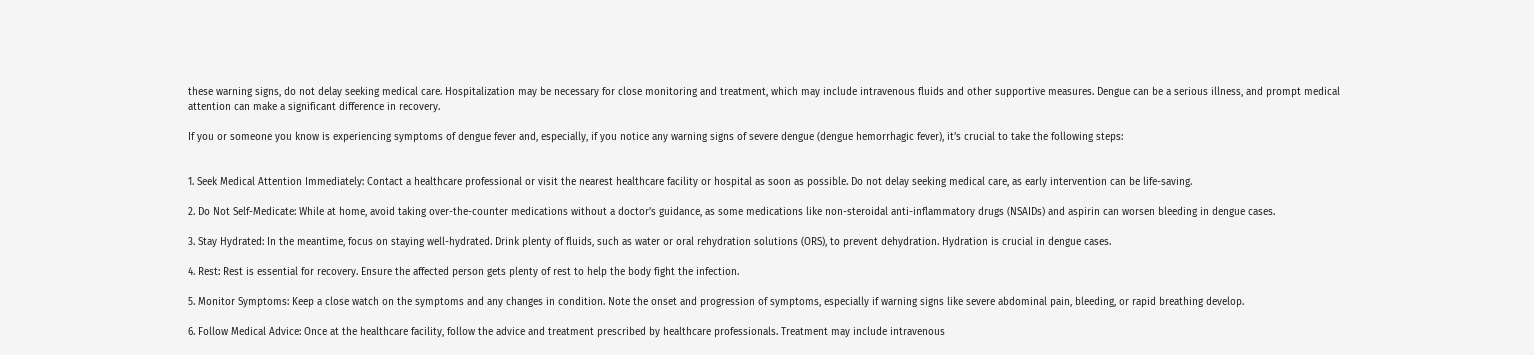these warning signs, do not delay seeking medical care. Hospitalization may be necessary for close monitoring and treatment, which may include intravenous fluids and other supportive measures. Dengue can be a serious illness, and prompt medical attention can make a significant difference in recovery.

If you or someone you know is experiencing symptoms of dengue fever and, especially, if you notice any warning signs of severe dengue (dengue hemorrhagic fever), it’s crucial to take the following steps:


1. Seek Medical Attention Immediately: Contact a healthcare professional or visit the nearest healthcare facility or hospital as soon as possible. Do not delay seeking medical care, as early intervention can be life-saving.

2. Do Not Self-Medicate: While at home, avoid taking over-the-counter medications without a doctor’s guidance, as some medications like non-steroidal anti-inflammatory drugs (NSAIDs) and aspirin can worsen bleeding in dengue cases.

3. Stay Hydrated: In the meantime, focus on staying well-hydrated. Drink plenty of fluids, such as water or oral rehydration solutions (ORS), to prevent dehydration. Hydration is crucial in dengue cases.

4. Rest: Rest is essential for recovery. Ensure the affected person gets plenty of rest to help the body fight the infection.

5. Monitor Symptoms: Keep a close watch on the symptoms and any changes in condition. Note the onset and progression of symptoms, especially if warning signs like severe abdominal pain, bleeding, or rapid breathing develop.

6. Follow Medical Advice: Once at the healthcare facility, follow the advice and treatment prescribed by healthcare professionals. Treatment may include intravenous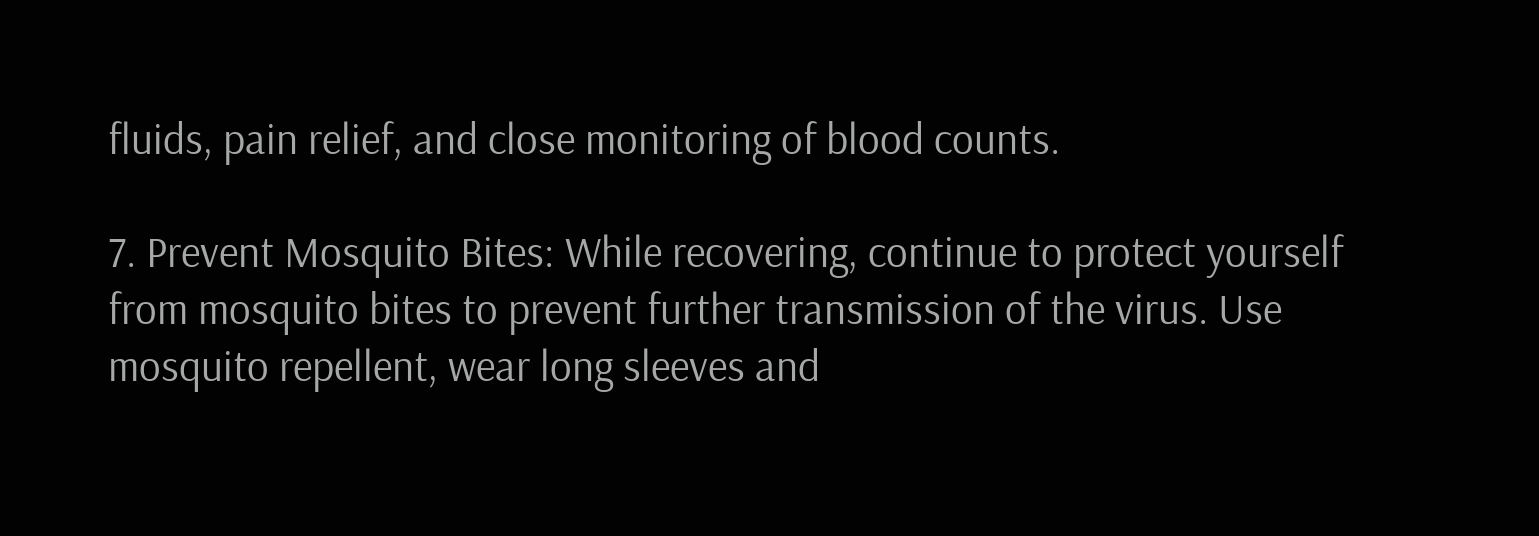fluids, pain relief, and close monitoring of blood counts.

7. Prevent Mosquito Bites: While recovering, continue to protect yourself from mosquito bites to prevent further transmission of the virus. Use mosquito repellent, wear long sleeves and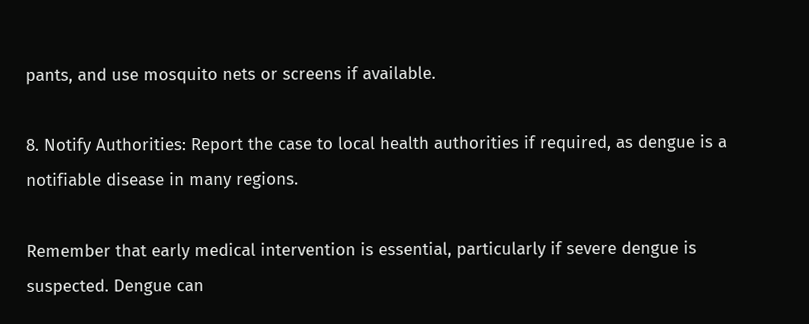pants, and use mosquito nets or screens if available.

8. Notify Authorities: Report the case to local health authorities if required, as dengue is a notifiable disease in many regions.

Remember that early medical intervention is essential, particularly if severe dengue is suspected. Dengue can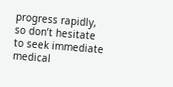progress rapidly, so don’t hesitate to seek immediate medical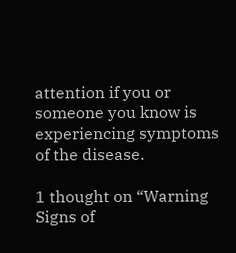attention if you or someone you know is experiencing symptoms of the disease.

1 thought on “Warning Signs of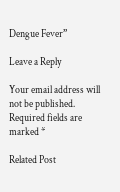Dengue Fever”

Leave a Reply

Your email address will not be published. Required fields are marked *

Related Post